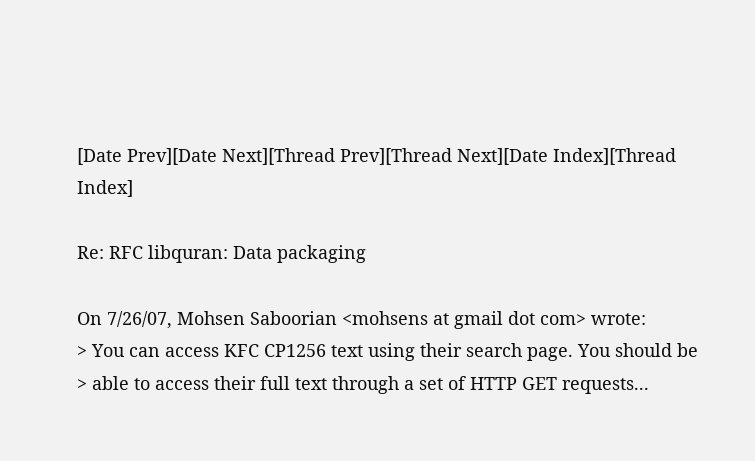[Date Prev][Date Next][Thread Prev][Thread Next][Date Index][Thread Index]

Re: RFC libquran: Data packaging

On 7/26/07, Mohsen Saboorian <mohsens at gmail dot com> wrote:
> You can access KFC CP1256 text using their search page. You should be
> able to access their full text through a set of HTTP GET requests...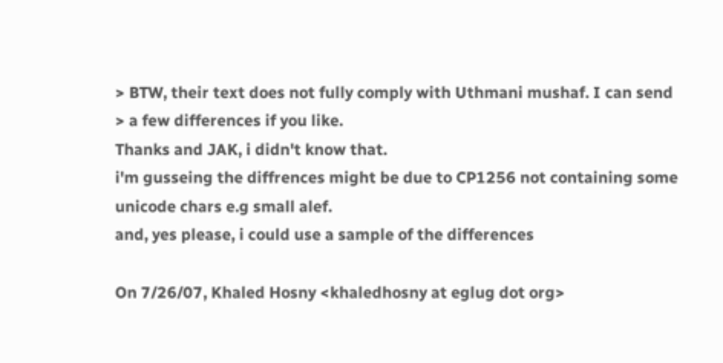> BTW, their text does not fully comply with Uthmani mushaf. I can send
> a few differences if you like.
Thanks and JAK, i didn't know that.
i'm gusseing the diffrences might be due to CP1256 not containing some
unicode chars e.g small alef.
and, yes please, i could use a sample of the differences

On 7/26/07, Khaled Hosny <khaledhosny at eglug dot org>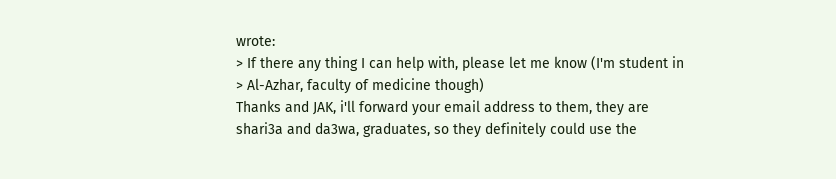wrote:
> If there any thing I can help with, please let me know (I'm student in
> Al-Azhar, faculty of medicine though)
Thanks and JAK, i'll forward your email address to them, they are
shari3a and da3wa, graduates, so they definitely could use the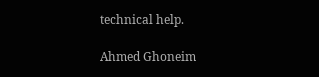technical help.

Ahmed Ghoneim